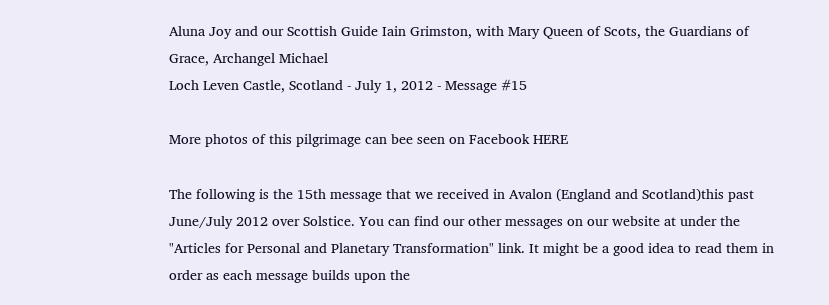Aluna Joy and our Scottish Guide Iain Grimston, with Mary Queen of Scots, the Guardians of Grace, Archangel Michael
Loch Leven Castle, Scotland - July 1, 2012 - Message #15

More photos of this pilgrimage can bee seen on Facebook HERE

The following is the 15th message that we received in Avalon (England and Scotland)this past June/July 2012 over Solstice. You can find our other messages on our website at under the "Articles for Personal and Planetary Transformation" link. It might be a good idea to read them in order as each message builds upon the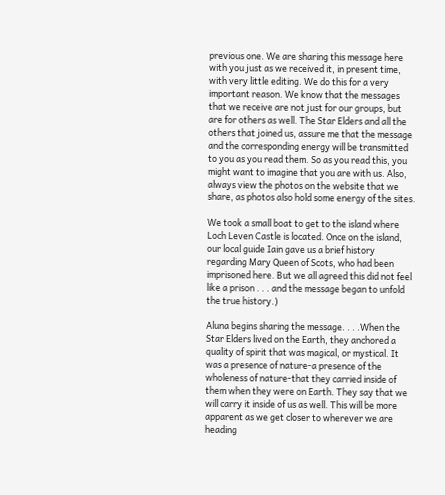previous one. We are sharing this message here with you just as we received it, in present time, with very little editing. We do this for a very important reason. We know that the messages that we receive are not just for our groups, but are for others as well. The Star Elders and all the others that joined us, assure me that the message and the corresponding energy will be transmitted to you as you read them. So as you read this, you might want to imagine that you are with us. Also, always view the photos on the website that we share, as photos also hold some energy of the sites.

We took a small boat to get to the island where Loch Leven Castle is located. Once on the island, our local guide Iain gave us a brief history regarding Mary Queen of Scots, who had been imprisoned here. But we all agreed this did not feel like a prison . . . and the message began to unfold the true history.)

Aluna begins sharing the message. . . .When the Star Elders lived on the Earth, they anchored a quality of spirit that was magical, or mystical. It was a presence of nature-a presence of the wholeness of nature-that they carried inside of them when they were on Earth. They say that we will carry it inside of us as well. This will be more apparent as we get closer to wherever we are heading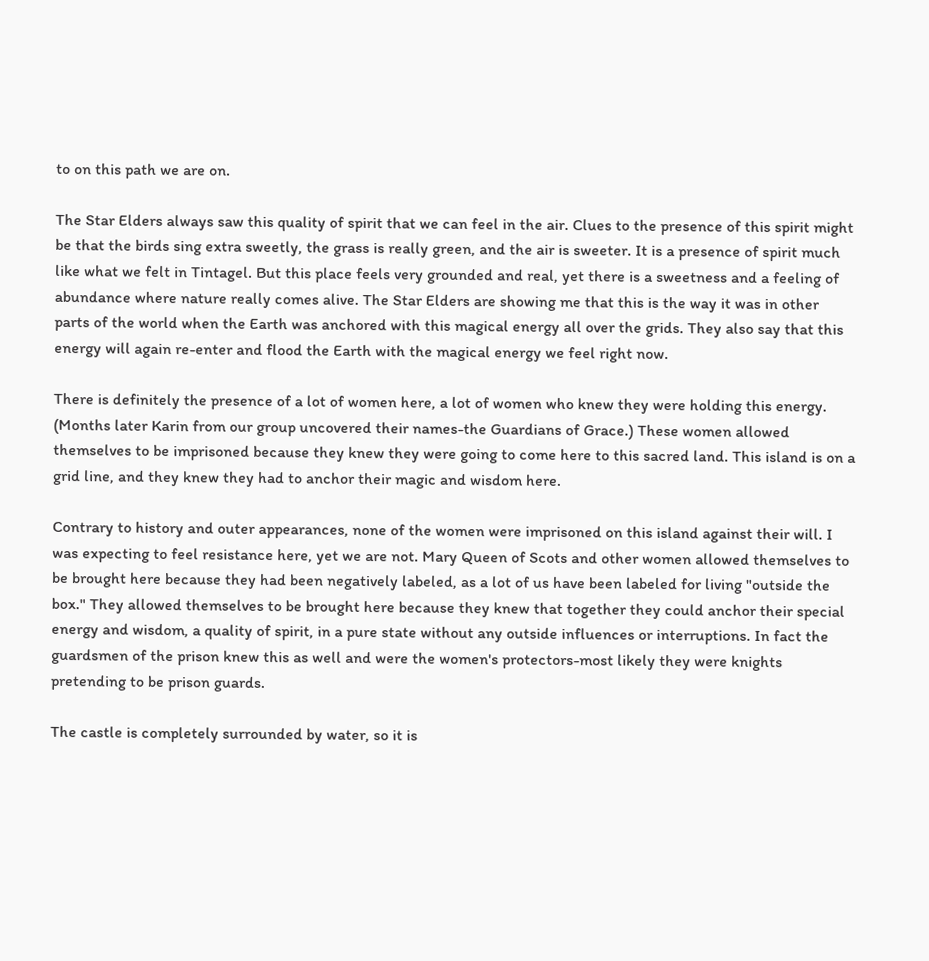to on this path we are on.

The Star Elders always saw this quality of spirit that we can feel in the air. Clues to the presence of this spirit might be that the birds sing extra sweetly, the grass is really green, and the air is sweeter. It is a presence of spirit much like what we felt in Tintagel. But this place feels very grounded and real, yet there is a sweetness and a feeling of abundance where nature really comes alive. The Star Elders are showing me that this is the way it was in other parts of the world when the Earth was anchored with this magical energy all over the grids. They also say that this energy will again re-enter and flood the Earth with the magical energy we feel right now.

There is definitely the presence of a lot of women here, a lot of women who knew they were holding this energy. (Months later Karin from our group uncovered their names-the Guardians of Grace.) These women allowed themselves to be imprisoned because they knew they were going to come here to this sacred land. This island is on a grid line, and they knew they had to anchor their magic and wisdom here.

Contrary to history and outer appearances, none of the women were imprisoned on this island against their will. I was expecting to feel resistance here, yet we are not. Mary Queen of Scots and other women allowed themselves to be brought here because they had been negatively labeled, as a lot of us have been labeled for living "outside the box." They allowed themselves to be brought here because they knew that together they could anchor their special energy and wisdom, a quality of spirit, in a pure state without any outside influences or interruptions. In fact the guardsmen of the prison knew this as well and were the women's protectors-most likely they were knights pretending to be prison guards.

The castle is completely surrounded by water, so it is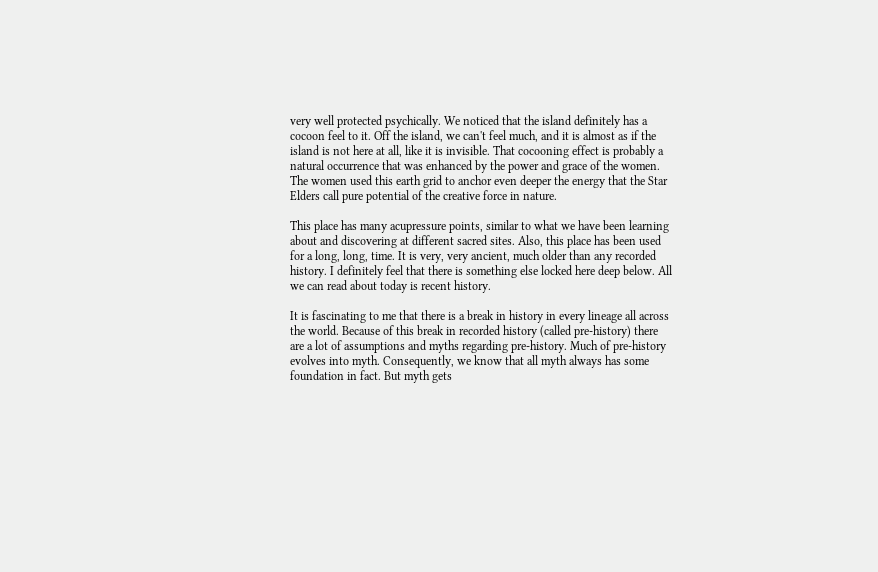very well protected psychically. We noticed that the island definitely has a cocoon feel to it. Off the island, we can't feel much, and it is almost as if the island is not here at all, like it is invisible. That cocooning effect is probably a natural occurrence that was enhanced by the power and grace of the women. The women used this earth grid to anchor even deeper the energy that the Star Elders call pure potential of the creative force in nature.

This place has many acupressure points, similar to what we have been learning about and discovering at different sacred sites. Also, this place has been used for a long, long, time. It is very, very ancient, much older than any recorded history. I definitely feel that there is something else locked here deep below. All we can read about today is recent history.

It is fascinating to me that there is a break in history in every lineage all across the world. Because of this break in recorded history (called pre-history) there are a lot of assumptions and myths regarding pre-history. Much of pre-history evolves into myth. Consequently, we know that all myth always has some foundation in fact. But myth gets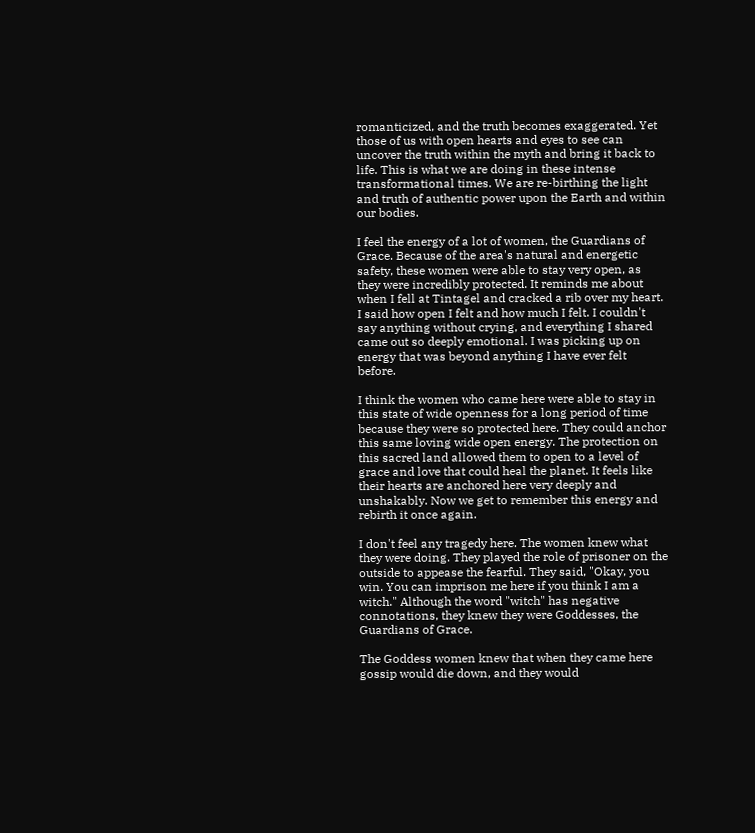romanticized, and the truth becomes exaggerated. Yet those of us with open hearts and eyes to see can uncover the truth within the myth and bring it back to life. This is what we are doing in these intense transformational times. We are re-birthing the light and truth of authentic power upon the Earth and within our bodies.

I feel the energy of a lot of women, the Guardians of Grace. Because of the area's natural and energetic safety, these women were able to stay very open, as they were incredibly protected. It reminds me about when I fell at Tintagel and cracked a rib over my heart. I said how open I felt and how much I felt. I couldn't say anything without crying, and everything I shared came out so deeply emotional. I was picking up on energy that was beyond anything I have ever felt before.

I think the women who came here were able to stay in this state of wide openness for a long period of time because they were so protected here. They could anchor this same loving wide open energy. The protection on this sacred land allowed them to open to a level of grace and love that could heal the planet. It feels like their hearts are anchored here very deeply and unshakably. Now we get to remember this energy and rebirth it once again.

I don't feel any tragedy here. The women knew what they were doing. They played the role of prisoner on the outside to appease the fearful. They said, "Okay, you win. You can imprison me here if you think I am a witch." Although the word "witch" has negative connotations, they knew they were Goddesses, the Guardians of Grace.

The Goddess women knew that when they came here gossip would die down, and they would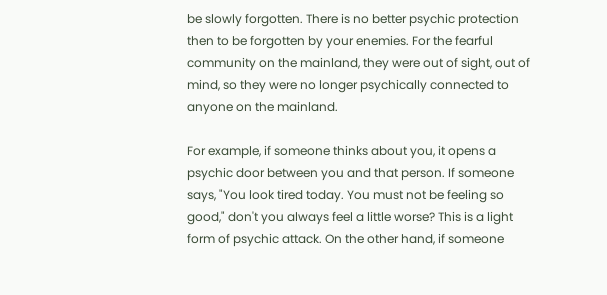be slowly forgotten. There is no better psychic protection then to be forgotten by your enemies. For the fearful community on the mainland, they were out of sight, out of mind, so they were no longer psychically connected to anyone on the mainland.

For example, if someone thinks about you, it opens a psychic door between you and that person. If someone says, "You look tired today. You must not be feeling so good," don't you always feel a little worse? This is a light form of psychic attack. On the other hand, if someone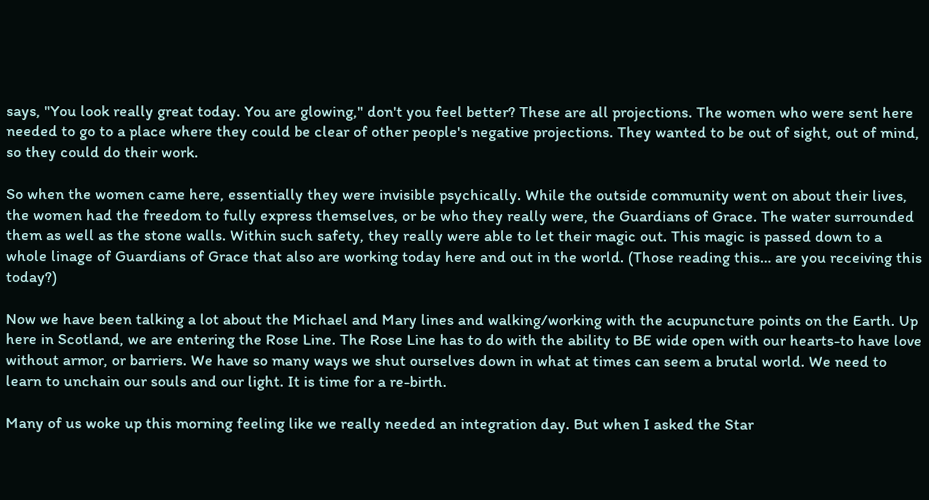says, "You look really great today. You are glowing," don't you feel better? These are all projections. The women who were sent here needed to go to a place where they could be clear of other people's negative projections. They wanted to be out of sight, out of mind, so they could do their work.

So when the women came here, essentially they were invisible psychically. While the outside community went on about their lives, the women had the freedom to fully express themselves, or be who they really were, the Guardians of Grace. The water surrounded them as well as the stone walls. Within such safety, they really were able to let their magic out. This magic is passed down to a whole linage of Guardians of Grace that also are working today here and out in the world. (Those reading this… are you receiving this today?)

Now we have been talking a lot about the Michael and Mary lines and walking/working with the acupuncture points on the Earth. Up here in Scotland, we are entering the Rose Line. The Rose Line has to do with the ability to BE wide open with our hearts-to have love without armor, or barriers. We have so many ways we shut ourselves down in what at times can seem a brutal world. We need to learn to unchain our souls and our light. It is time for a re-birth.

Many of us woke up this morning feeling like we really needed an integration day. But when I asked the Star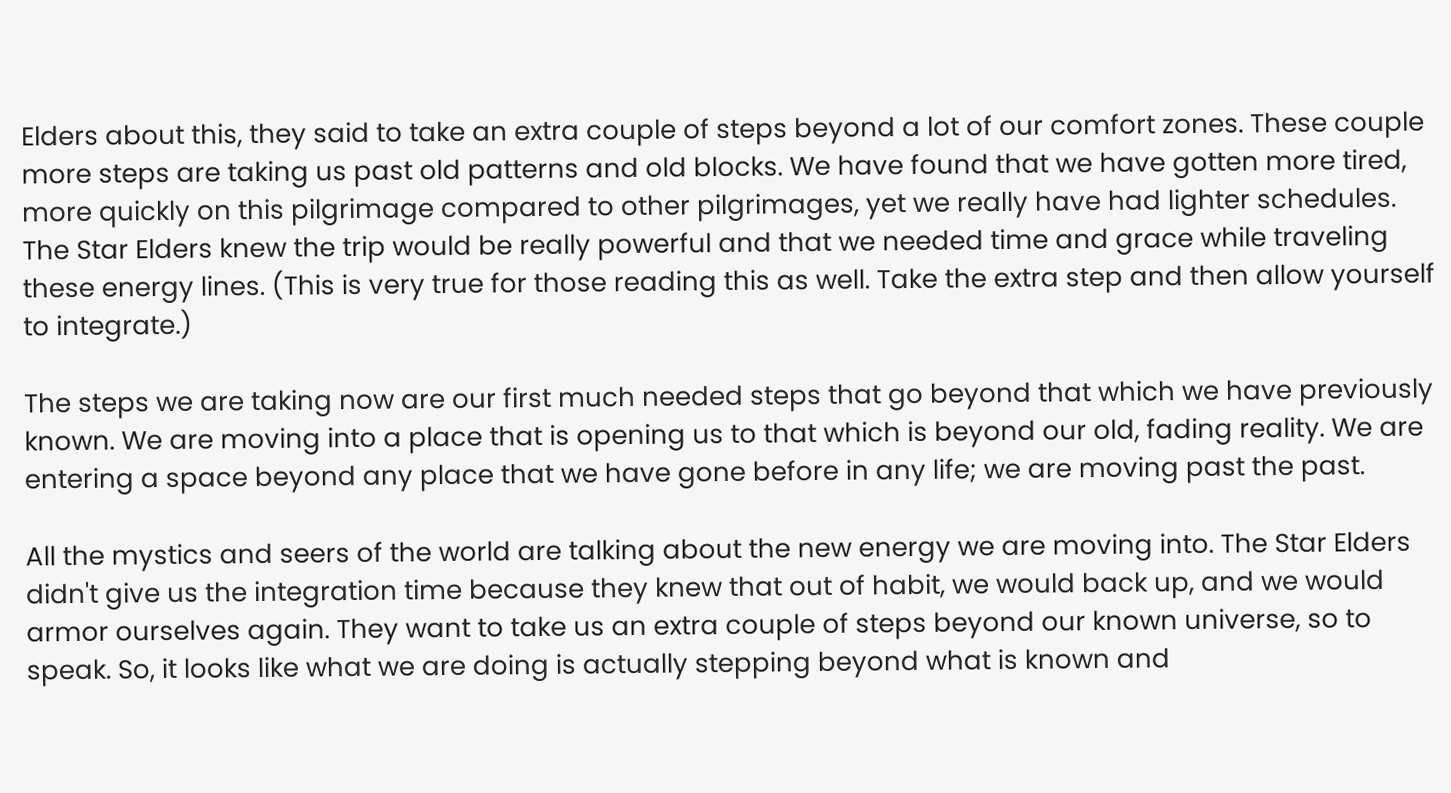Elders about this, they said to take an extra couple of steps beyond a lot of our comfort zones. These couple more steps are taking us past old patterns and old blocks. We have found that we have gotten more tired, more quickly on this pilgrimage compared to other pilgrimages, yet we really have had lighter schedules. The Star Elders knew the trip would be really powerful and that we needed time and grace while traveling these energy lines. (This is very true for those reading this as well. Take the extra step and then allow yourself to integrate.)

The steps we are taking now are our first much needed steps that go beyond that which we have previously known. We are moving into a place that is opening us to that which is beyond our old, fading reality. We are entering a space beyond any place that we have gone before in any life; we are moving past the past.

All the mystics and seers of the world are talking about the new energy we are moving into. The Star Elders didn't give us the integration time because they knew that out of habit, we would back up, and we would armor ourselves again. They want to take us an extra couple of steps beyond our known universe, so to speak. So, it looks like what we are doing is actually stepping beyond what is known and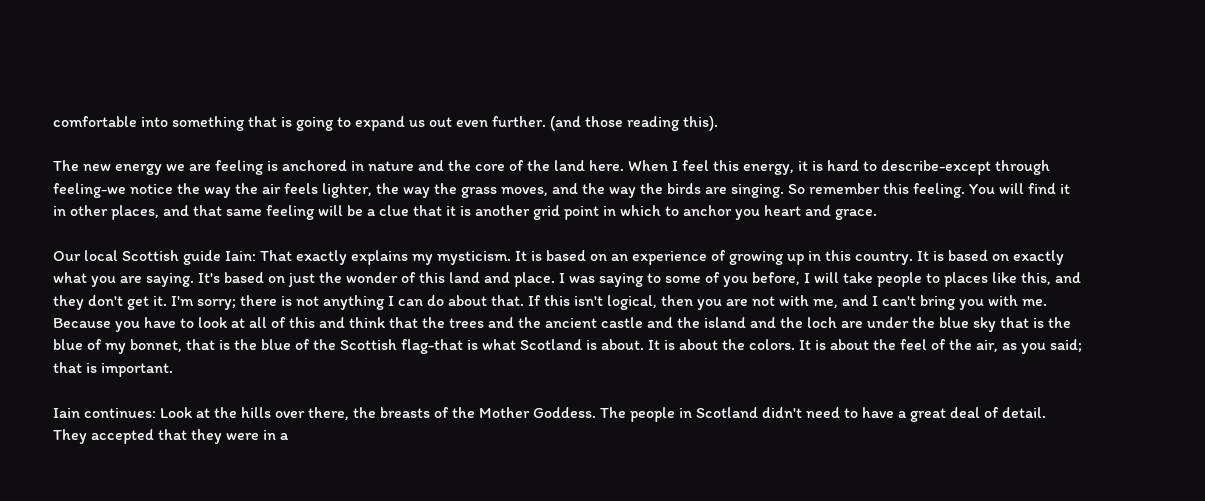comfortable into something that is going to expand us out even further. (and those reading this).

The new energy we are feeling is anchored in nature and the core of the land here. When I feel this energy, it is hard to describe-except through feeling-we notice the way the air feels lighter, the way the grass moves, and the way the birds are singing. So remember this feeling. You will find it in other places, and that same feeling will be a clue that it is another grid point in which to anchor you heart and grace.

Our local Scottish guide Iain: That exactly explains my mysticism. It is based on an experience of growing up in this country. It is based on exactly what you are saying. It's based on just the wonder of this land and place. I was saying to some of you before, I will take people to places like this, and they don't get it. I'm sorry; there is not anything I can do about that. If this isn't logical, then you are not with me, and I can't bring you with me. Because you have to look at all of this and think that the trees and the ancient castle and the island and the loch are under the blue sky that is the blue of my bonnet, that is the blue of the Scottish flag-that is what Scotland is about. It is about the colors. It is about the feel of the air, as you said; that is important.

Iain continues: Look at the hills over there, the breasts of the Mother Goddess. The people in Scotland didn't need to have a great deal of detail. They accepted that they were in a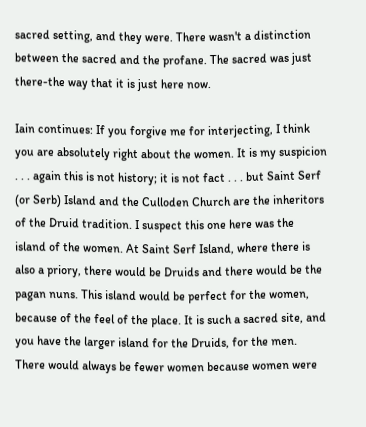sacred setting, and they were. There wasn't a distinction between the sacred and the profane. The sacred was just there-the way that it is just here now.

Iain continues: If you forgive me for interjecting, I think you are absolutely right about the women. It is my suspicion . . . again this is not history; it is not fact . . . but Saint Serf (or Serb) Island and the Culloden Church are the inheritors of the Druid tradition. I suspect this one here was the island of the women. At Saint Serf Island, where there is also a priory, there would be Druids and there would be the pagan nuns. This island would be perfect for the women, because of the feel of the place. It is such a sacred site, and you have the larger island for the Druids, for the men. There would always be fewer women because women were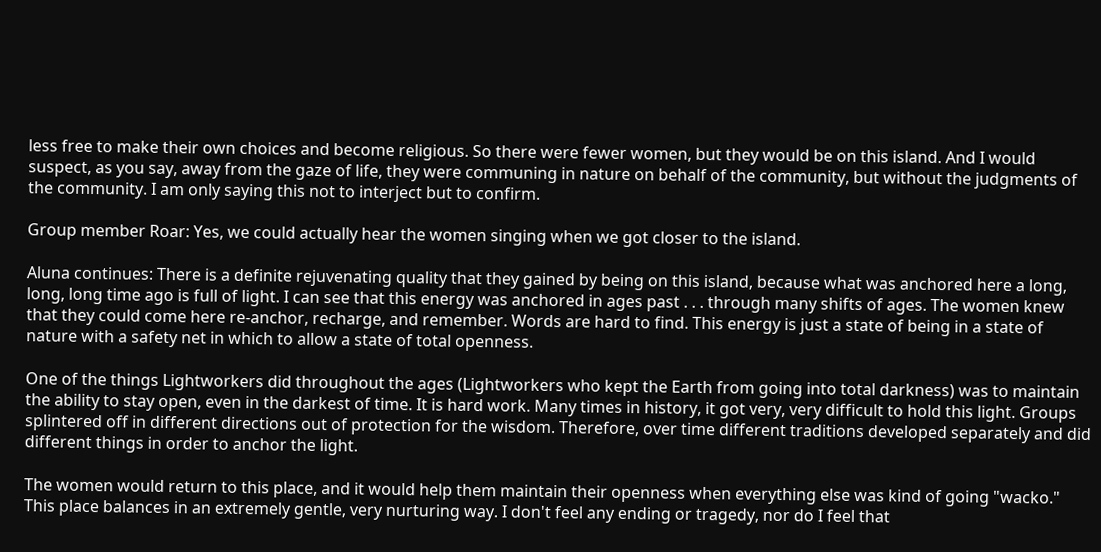less free to make their own choices and become religious. So there were fewer women, but they would be on this island. And I would suspect, as you say, away from the gaze of life, they were communing in nature on behalf of the community, but without the judgments of the community. I am only saying this not to interject but to confirm.

Group member Roar: Yes, we could actually hear the women singing when we got closer to the island.

Aluna continues: There is a definite rejuvenating quality that they gained by being on this island, because what was anchored here a long, long, long time ago is full of light. I can see that this energy was anchored in ages past . . . through many shifts of ages. The women knew that they could come here re-anchor, recharge, and remember. Words are hard to find. This energy is just a state of being in a state of nature with a safety net in which to allow a state of total openness.

One of the things Lightworkers did throughout the ages (Lightworkers who kept the Earth from going into total darkness) was to maintain the ability to stay open, even in the darkest of time. It is hard work. Many times in history, it got very, very difficult to hold this light. Groups splintered off in different directions out of protection for the wisdom. Therefore, over time different traditions developed separately and did different things in order to anchor the light.

The women would return to this place, and it would help them maintain their openness when everything else was kind of going "wacko." This place balances in an extremely gentle, very nurturing way. I don't feel any ending or tragedy, nor do I feel that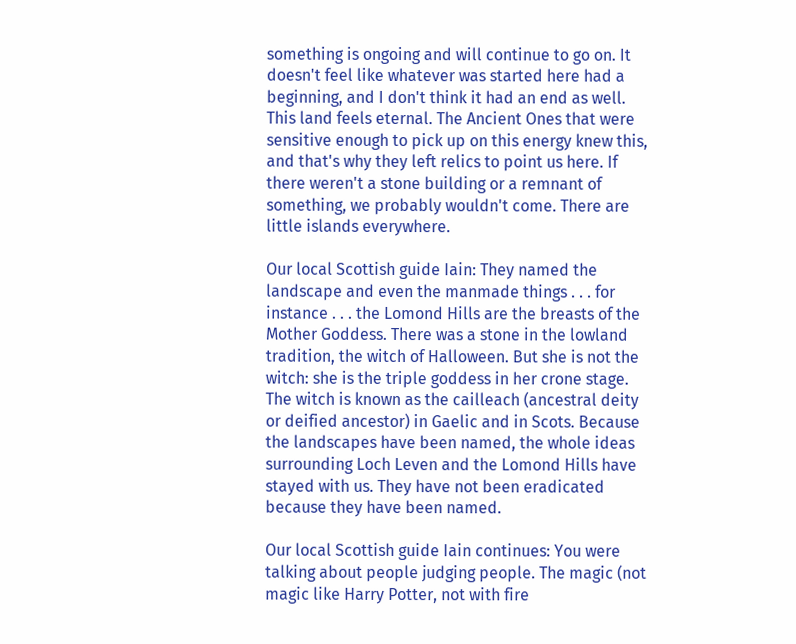something is ongoing and will continue to go on. It doesn't feel like whatever was started here had a beginning, and I don't think it had an end as well. This land feels eternal. The Ancient Ones that were sensitive enough to pick up on this energy knew this, and that's why they left relics to point us here. If there weren't a stone building or a remnant of something, we probably wouldn't come. There are little islands everywhere.

Our local Scottish guide Iain: They named the landscape and even the manmade things . . . for instance . . . the Lomond Hills are the breasts of the Mother Goddess. There was a stone in the lowland tradition, the witch of Halloween. But she is not the witch: she is the triple goddess in her crone stage. The witch is known as the cailleach (ancestral deity or deified ancestor) in Gaelic and in Scots. Because the landscapes have been named, the whole ideas surrounding Loch Leven and the Lomond Hills have stayed with us. They have not been eradicated because they have been named.

Our local Scottish guide Iain continues: You were talking about people judging people. The magic (not magic like Harry Potter, not with fire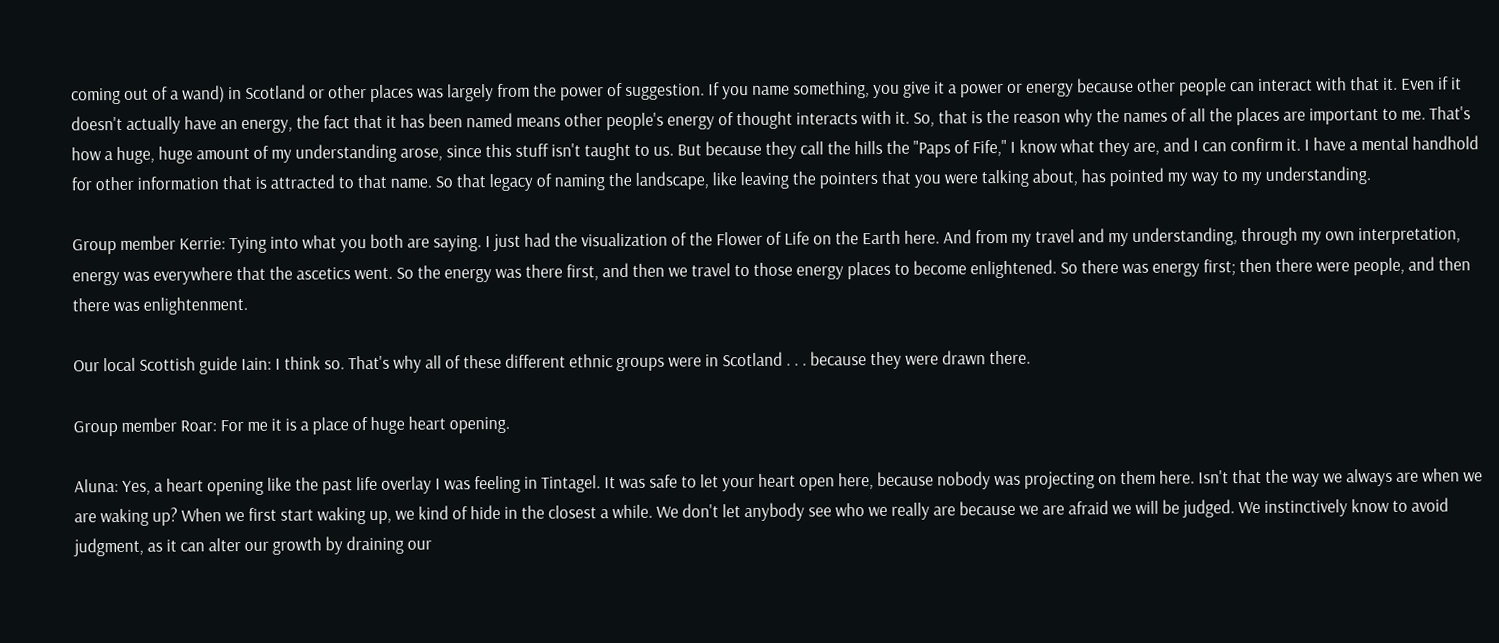coming out of a wand) in Scotland or other places was largely from the power of suggestion. If you name something, you give it a power or energy because other people can interact with that it. Even if it doesn't actually have an energy, the fact that it has been named means other people's energy of thought interacts with it. So, that is the reason why the names of all the places are important to me. That's how a huge, huge amount of my understanding arose, since this stuff isn't taught to us. But because they call the hills the "Paps of Fife," I know what they are, and I can confirm it. I have a mental handhold for other information that is attracted to that name. So that legacy of naming the landscape, like leaving the pointers that you were talking about, has pointed my way to my understanding.

Group member Kerrie: Tying into what you both are saying. I just had the visualization of the Flower of Life on the Earth here. And from my travel and my understanding, through my own interpretation, energy was everywhere that the ascetics went. So the energy was there first, and then we travel to those energy places to become enlightened. So there was energy first; then there were people, and then there was enlightenment.

Our local Scottish guide Iain: I think so. That's why all of these different ethnic groups were in Scotland . . . because they were drawn there.

Group member Roar: For me it is a place of huge heart opening.

Aluna: Yes, a heart opening like the past life overlay I was feeling in Tintagel. It was safe to let your heart open here, because nobody was projecting on them here. Isn't that the way we always are when we are waking up? When we first start waking up, we kind of hide in the closest a while. We don't let anybody see who we really are because we are afraid we will be judged. We instinctively know to avoid judgment, as it can alter our growth by draining our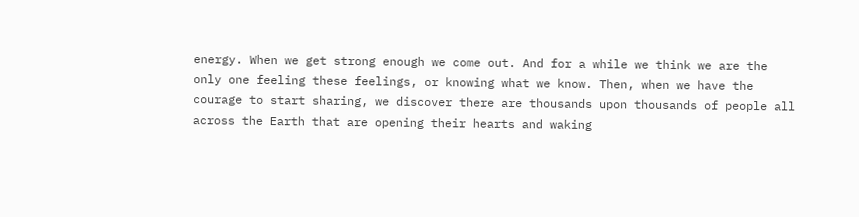energy. When we get strong enough we come out. And for a while we think we are the only one feeling these feelings, or knowing what we know. Then, when we have the courage to start sharing, we discover there are thousands upon thousands of people all across the Earth that are opening their hearts and waking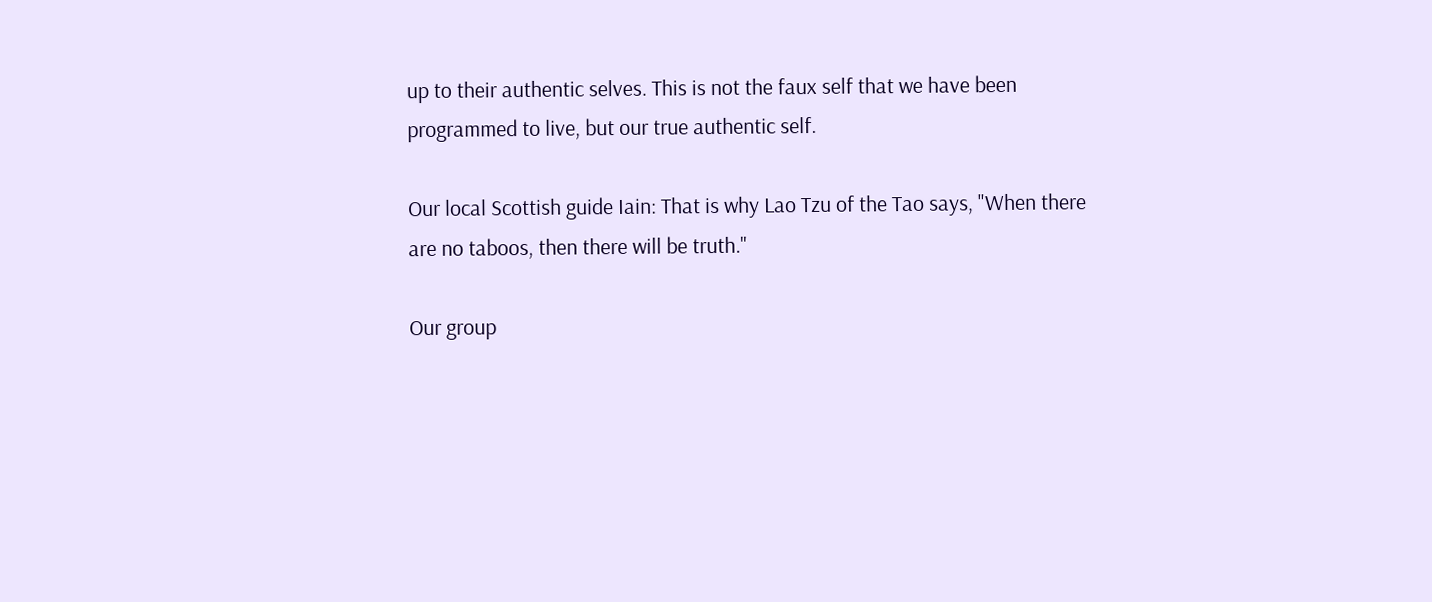up to their authentic selves. This is not the faux self that we have been programmed to live, but our true authentic self.

Our local Scottish guide Iain: That is why Lao Tzu of the Tao says, "When there are no taboos, then there will be truth."

Our group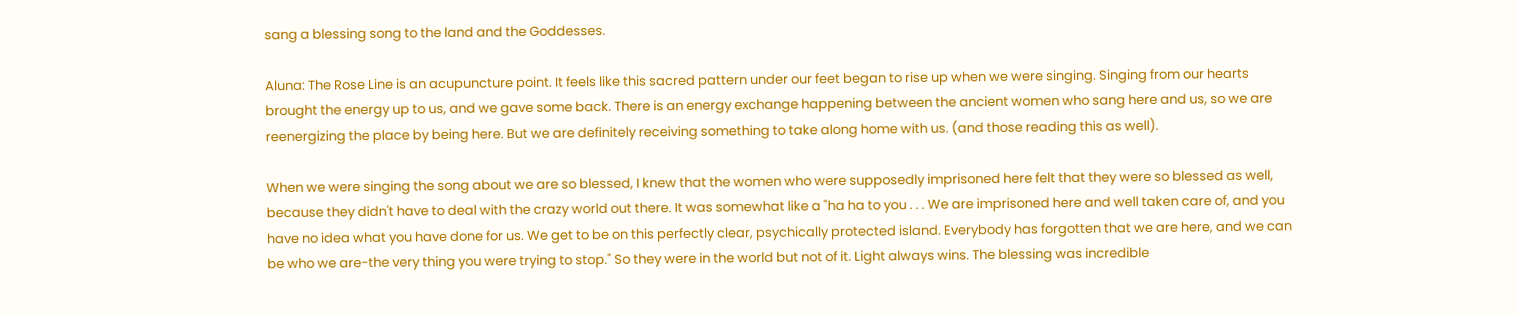sang a blessing song to the land and the Goddesses.

Aluna: The Rose Line is an acupuncture point. It feels like this sacred pattern under our feet began to rise up when we were singing. Singing from our hearts brought the energy up to us, and we gave some back. There is an energy exchange happening between the ancient women who sang here and us, so we are reenergizing the place by being here. But we are definitely receiving something to take along home with us. (and those reading this as well).

When we were singing the song about we are so blessed, I knew that the women who were supposedly imprisoned here felt that they were so blessed as well, because they didn't have to deal with the crazy world out there. It was somewhat like a "ha ha to you . . . We are imprisoned here and well taken care of, and you have no idea what you have done for us. We get to be on this perfectly clear, psychically protected island. Everybody has forgotten that we are here, and we can be who we are-the very thing you were trying to stop." So they were in the world but not of it. Light always wins. The blessing was incredible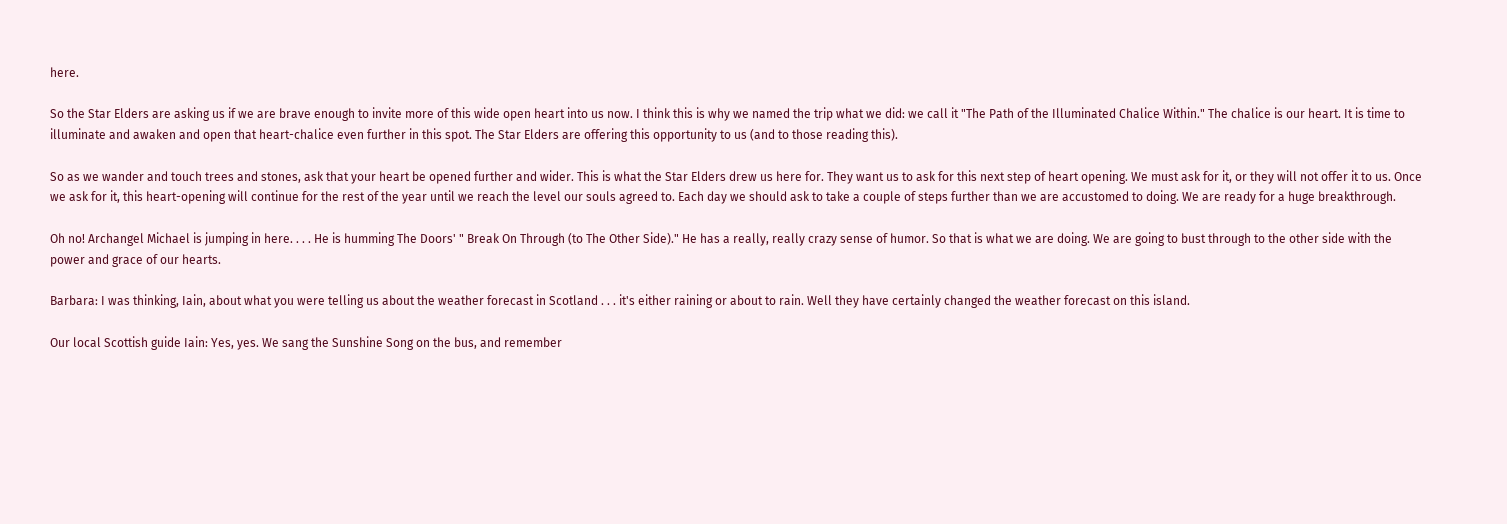here.

So the Star Elders are asking us if we are brave enough to invite more of this wide open heart into us now. I think this is why we named the trip what we did: we call it "The Path of the Illuminated Chalice Within." The chalice is our heart. It is time to illuminate and awaken and open that heart-chalice even further in this spot. The Star Elders are offering this opportunity to us (and to those reading this).

So as we wander and touch trees and stones, ask that your heart be opened further and wider. This is what the Star Elders drew us here for. They want us to ask for this next step of heart opening. We must ask for it, or they will not offer it to us. Once we ask for it, this heart-opening will continue for the rest of the year until we reach the level our souls agreed to. Each day we should ask to take a couple of steps further than we are accustomed to doing. We are ready for a huge breakthrough.

Oh no! Archangel Michael is jumping in here. . . . He is humming The Doors' " Break On Through (to The Other Side)." He has a really, really crazy sense of humor. So that is what we are doing. We are going to bust through to the other side with the power and grace of our hearts.

Barbara: I was thinking, Iain, about what you were telling us about the weather forecast in Scotland . . . it's either raining or about to rain. Well they have certainly changed the weather forecast on this island.

Our local Scottish guide Iain: Yes, yes. We sang the Sunshine Song on the bus, and remember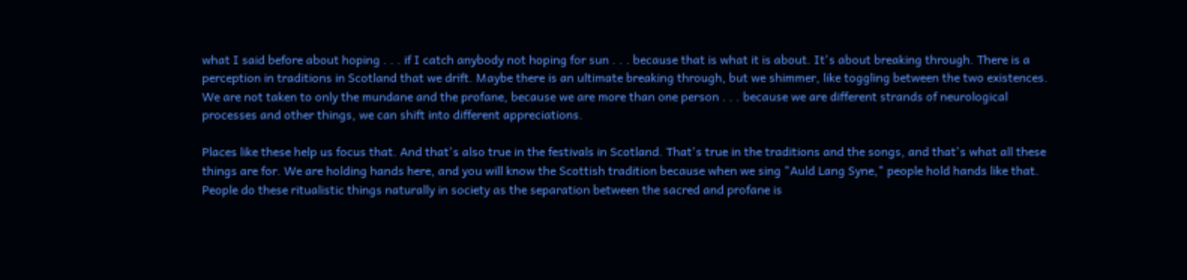what I said before about hoping . . . if I catch anybody not hoping for sun . . . because that is what it is about. It's about breaking through. There is a perception in traditions in Scotland that we drift. Maybe there is an ultimate breaking through, but we shimmer, like toggling between the two existences. We are not taken to only the mundane and the profane, because we are more than one person . . . because we are different strands of neurological processes and other things, we can shift into different appreciations.

Places like these help us focus that. And that's also true in the festivals in Scotland. That's true in the traditions and the songs, and that's what all these things are for. We are holding hands here, and you will know the Scottish tradition because when we sing "Auld Lang Syne," people hold hands like that. People do these ritualistic things naturally in society as the separation between the sacred and profane is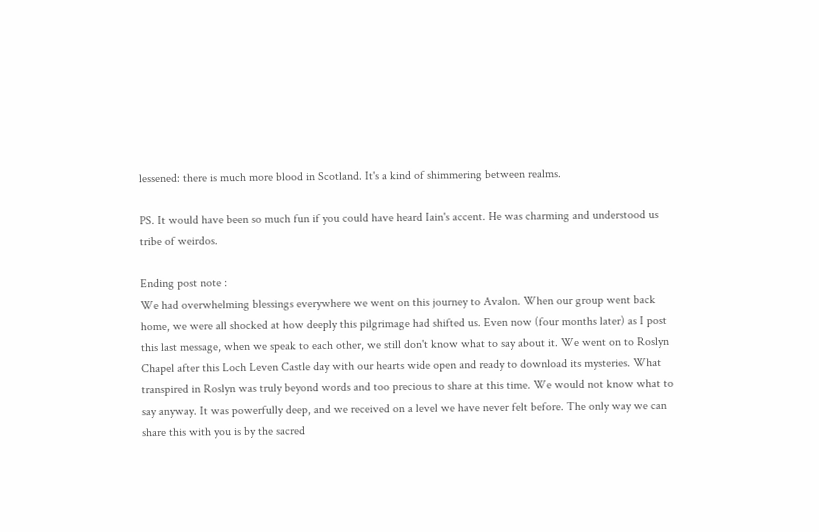lessened: there is much more blood in Scotland. It's a kind of shimmering between realms.

PS. It would have been so much fun if you could have heard Iain's accent. He was charming and understood us tribe of weirdos.

Ending post note :
We had overwhelming blessings everywhere we went on this journey to Avalon. When our group went back home, we were all shocked at how deeply this pilgrimage had shifted us. Even now (four months later) as I post this last message, when we speak to each other, we still don't know what to say about it. We went on to Roslyn Chapel after this Loch Leven Castle day with our hearts wide open and ready to download its mysteries. What transpired in Roslyn was truly beyond words and too precious to share at this time. We would not know what to say anyway. It was powerfully deep, and we received on a level we have never felt before. The only way we can share this with you is by the sacred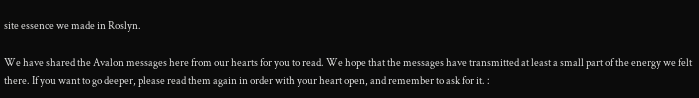site essence we made in Roslyn.

We have shared the Avalon messages here from our hearts for you to read. We hope that the messages have transmitted at least a small part of the energy we felt there. If you want to go deeper, please read them again in order with your heart open, and remember to ask for it. :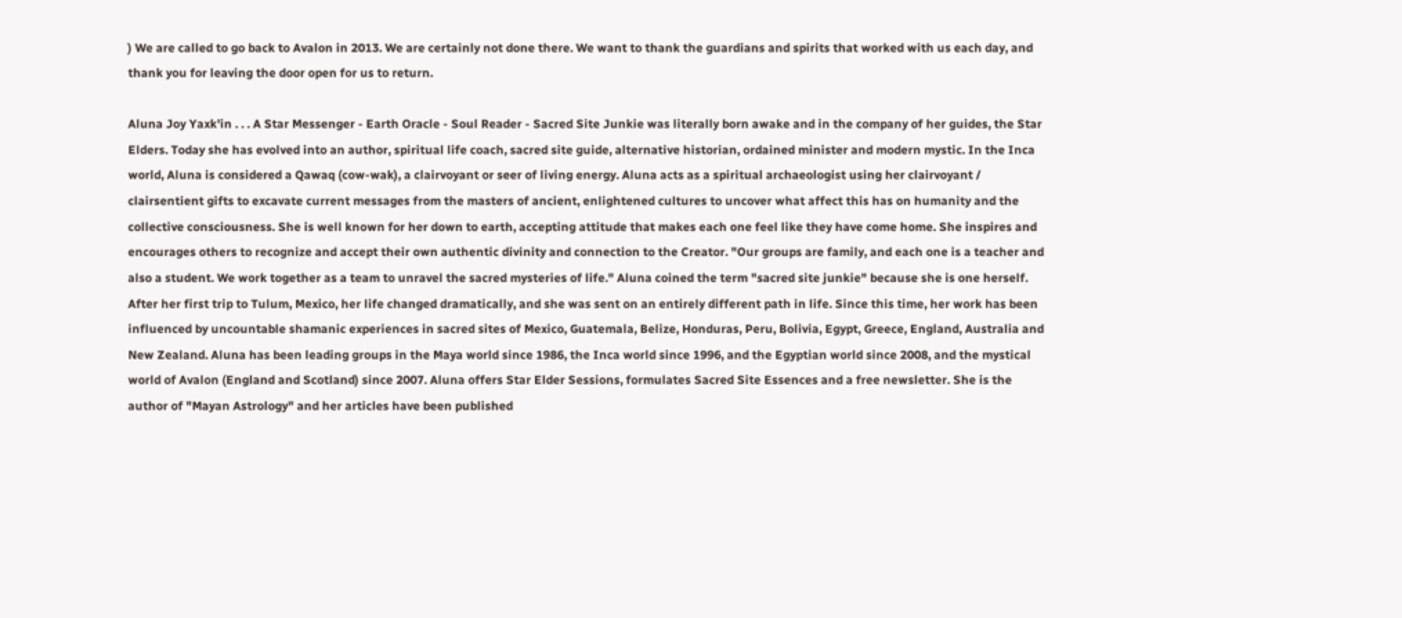) We are called to go back to Avalon in 2013. We are certainly not done there. We want to thank the guardians and spirits that worked with us each day, and thank you for leaving the door open for us to return.

Aluna Joy Yaxk'in . . . A Star Messenger - Earth Oracle - Soul Reader - Sacred Site Junkie was literally born awake and in the company of her guides, the Star Elders. Today she has evolved into an author, spiritual life coach, sacred site guide, alternative historian, ordained minister and modern mystic. In the Inca world, Aluna is considered a Qawaq (cow-wak), a clairvoyant or seer of living energy. Aluna acts as a spiritual archaeologist using her clairvoyant / clairsentient gifts to excavate current messages from the masters of ancient, enlightened cultures to uncover what affect this has on humanity and the collective consciousness. She is well known for her down to earth, accepting attitude that makes each one feel like they have come home. She inspires and encourages others to recognize and accept their own authentic divinity and connection to the Creator. "Our groups are family, and each one is a teacher and also a student. We work together as a team to unravel the sacred mysteries of life." Aluna coined the term "sacred site junkie" because she is one herself. After her first trip to Tulum, Mexico, her life changed dramatically, and she was sent on an entirely different path in life. Since this time, her work has been influenced by uncountable shamanic experiences in sacred sites of Mexico, Guatemala, Belize, Honduras, Peru, Bolivia, Egypt, Greece, England, Australia and New Zealand. Aluna has been leading groups in the Maya world since 1986, the Inca world since 1996, and the Egyptian world since 2008, and the mystical world of Avalon (England and Scotland) since 2007. Aluna offers Star Elder Sessions, formulates Sacred Site Essences and a free newsletter. She is the author of "Mayan Astrology" and her articles have been published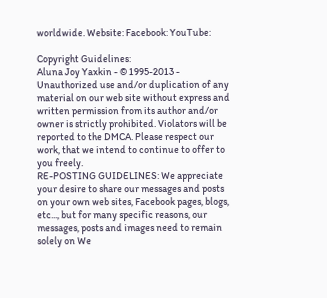worldwide. Website: Facebook: YouTube:

Copyright Guidelines:
Aluna Joy Yaxkin - © 1995-2013 - Unauthorized use and/or duplication of any material on our web site without express and written permission from its author and/or owner is strictly prohibited. Violators will be reported to the DMCA. Please respect our work, that we intend to continue to offer to you freely.
RE-POSTING GUIDELINES: We appreciate your desire to share our messages and posts on your own web sites, Facebook pages, blogs, etc..., but for many specific reasons, our messages, posts and images need to remain solely on We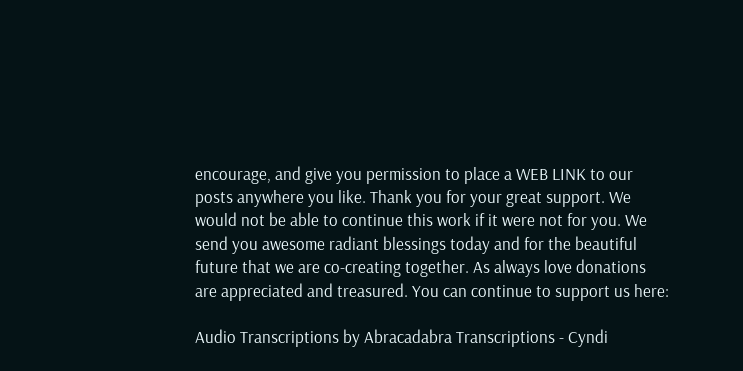encourage, and give you permission to place a WEB LINK to our posts anywhere you like. Thank you for your great support. We would not be able to continue this work if it were not for you. We send you awesome radiant blessings today and for the beautiful future that we are co-creating together. As always love donations are appreciated and treasured. You can continue to support us here:

Audio Transcriptions by Abracadabra Transcriptions - Cyndi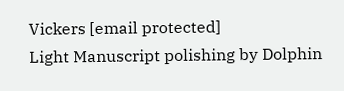Vickers [email protected]
Light Manuscript polishing by Dolphin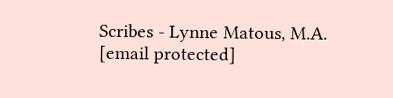Scribes - Lynne Matous, M.A. [email protected]